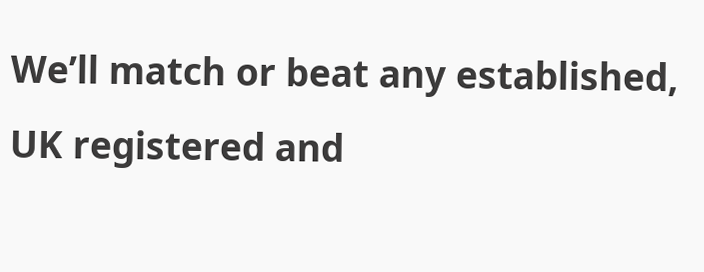We’ll match or beat any established, UK registered and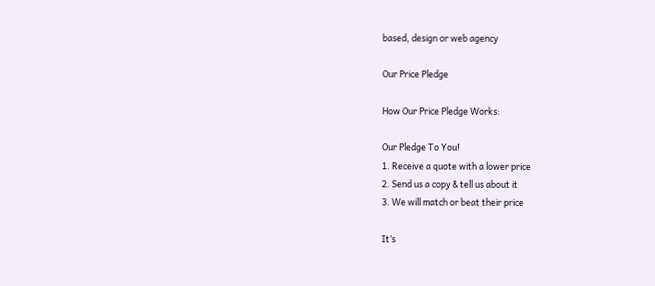based, design or web agency

Our Price Pledge

How Our Price Pledge Works:

Our Pledge To You!
1. Receive a quote with a lower price
2. Send us a copy & tell us about it
3. We will match or beat their price

It’s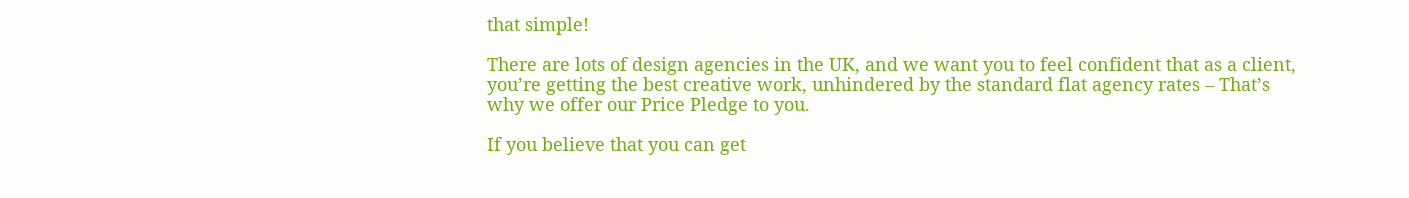that simple!

There are lots of design agencies in the UK, and we want you to feel confident that as a client, you’re getting the best creative work, unhindered by the standard flat agency rates – That’s why we offer our Price Pledge to you.

If you believe that you can get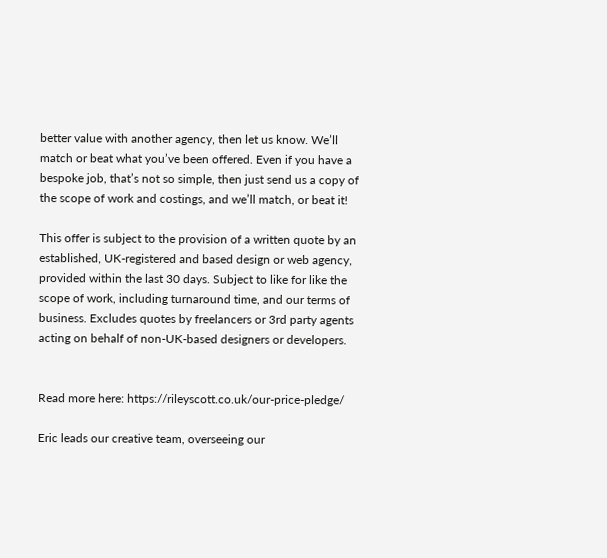better value with another agency, then let us know. We’ll match or beat what you’ve been offered. Even if you have a bespoke job, that’s not so simple, then just send us a copy of the scope of work and costings, and we’ll match, or beat it!

This offer is subject to the provision of a written quote by an established, UK-registered and based design or web agency, provided within the last 30 days. Subject to like for like the scope of work, including turnaround time, and our terms of business. Excludes quotes by freelancers or 3rd party agents acting on behalf of non-UK-based designers or developers.


Read more here: https://rileyscott.co.uk/our-price-pledge/

Eric leads our creative team, overseeing our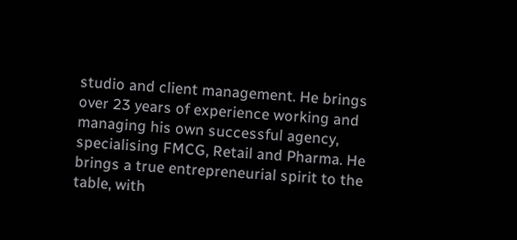studio and client management. He brings over 23 years of experience working and managing his own successful agency, specialising FMCG, Retail and Pharma. He brings a true entrepreneurial spirit to the table, with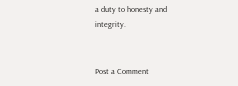a duty to honesty and integrity.


Post a Comment